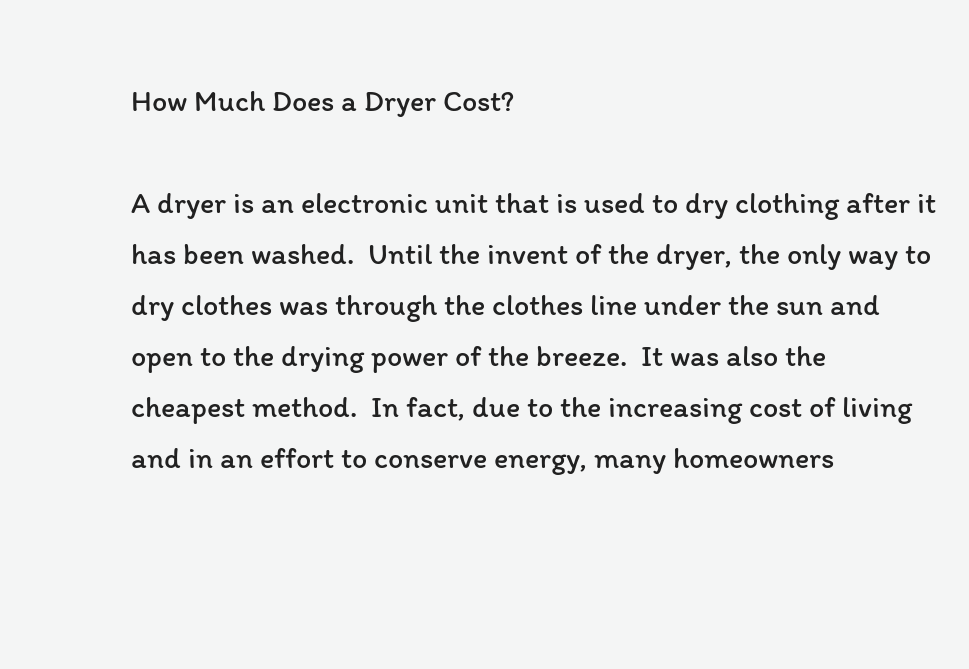How Much Does a Dryer Cost?

A dryer is an electronic unit that is used to dry clothing after it has been washed.  Until the invent of the dryer, the only way to dry clothes was through the clothes line under the sun and open to the drying power of the breeze.  It was also the cheapest method.  In fact, due to the increasing cost of living and in an effort to conserve energy, many homeowners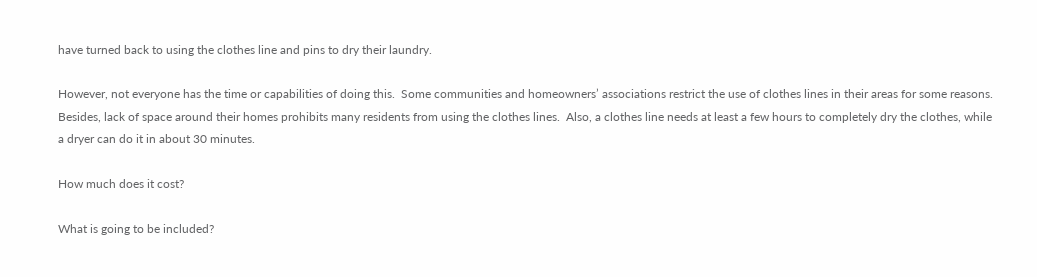have turned back to using the clothes line and pins to dry their laundry.

However, not everyone has the time or capabilities of doing this.  Some communities and homeowners’ associations restrict the use of clothes lines in their areas for some reasons.  Besides, lack of space around their homes prohibits many residents from using the clothes lines.  Also, a clothes line needs at least a few hours to completely dry the clothes, while a dryer can do it in about 30 minutes.

How much does it cost?

What is going to be included?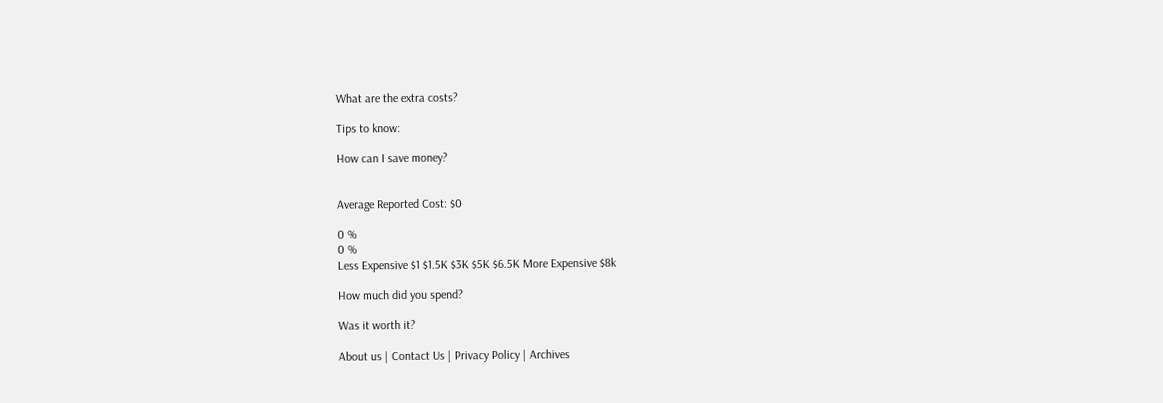What are the extra costs?

Tips to know:

How can I save money?


Average Reported Cost: $0

0 %
0 %
Less Expensive $1 $1.5K $3K $5K $6.5K More Expensive $8k

How much did you spend?

Was it worth it?

About us | Contact Us | Privacy Policy | Archives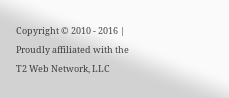Copyright © 2010 - 2016 | Proudly affiliated with the T2 Web Network, LLC